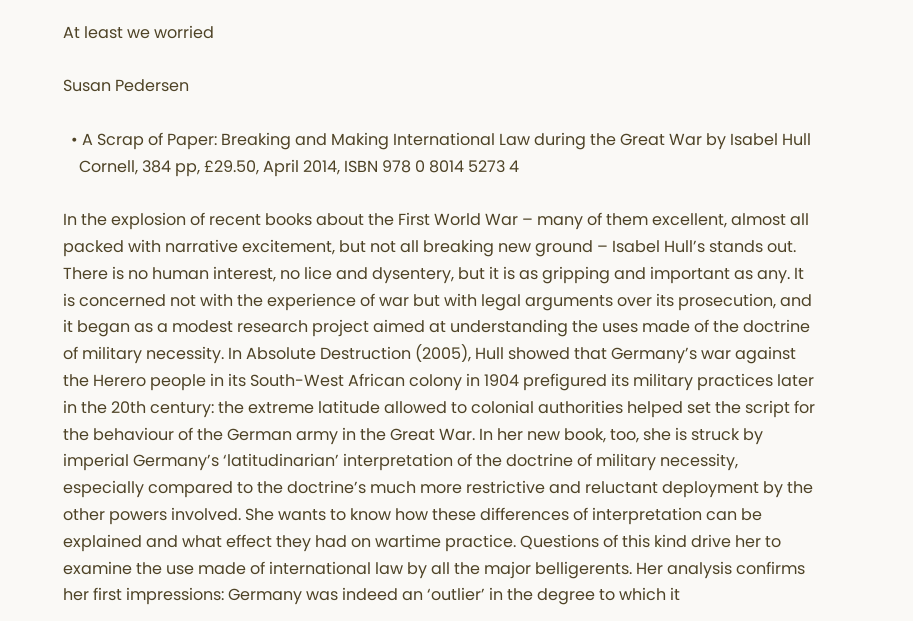At least we worried

Susan Pedersen

  • A Scrap of Paper: Breaking and Making International Law during the Great War by Isabel Hull
    Cornell, 384 pp, £29.50, April 2014, ISBN 978 0 8014 5273 4

In the explosion of recent books about the First World War – many of them excellent, almost all packed with narrative excitement, but not all breaking new ground – Isabel Hull’s stands out. There is no human interest, no lice and dysentery, but it is as gripping and important as any. It is concerned not with the experience of war but with legal arguments over its prosecution, and it began as a modest research project aimed at understanding the uses made of the doctrine of military necessity. In Absolute Destruction (2005), Hull showed that Germany’s war against the Herero people in its South-West African colony in 1904 prefigured its military practices later in the 20th century: the extreme latitude allowed to colonial authorities helped set the script for the behaviour of the German army in the Great War. In her new book, too, she is struck by imperial Germany’s ‘latitudinarian’ interpretation of the doctrine of military necessity, especially compared to the doctrine’s much more restrictive and reluctant deployment by the other powers involved. She wants to know how these differences of interpretation can be explained and what effect they had on wartime practice. Questions of this kind drive her to examine the use made of international law by all the major belligerents. Her analysis confirms her first impressions: Germany was indeed an ‘outlier’ in the degree to which it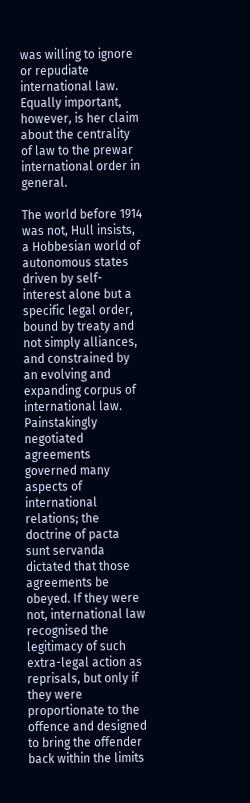was willing to ignore or repudiate international law. Equally important, however, is her claim about the centrality of law to the prewar international order in general.

The world before 1914 was not, Hull insists, a Hobbesian world of autonomous states driven by self-interest alone but a specific legal order, bound by treaty and not simply alliances, and constrained by an evolving and expanding corpus of international law. Painstakingly negotiated agreements governed many aspects of international relations; the doctrine of pacta sunt servanda dictated that those agreements be obeyed. If they were not, international law recognised the legitimacy of such extra-legal action as reprisals, but only if they were proportionate to the offence and designed to bring the offender back within the limits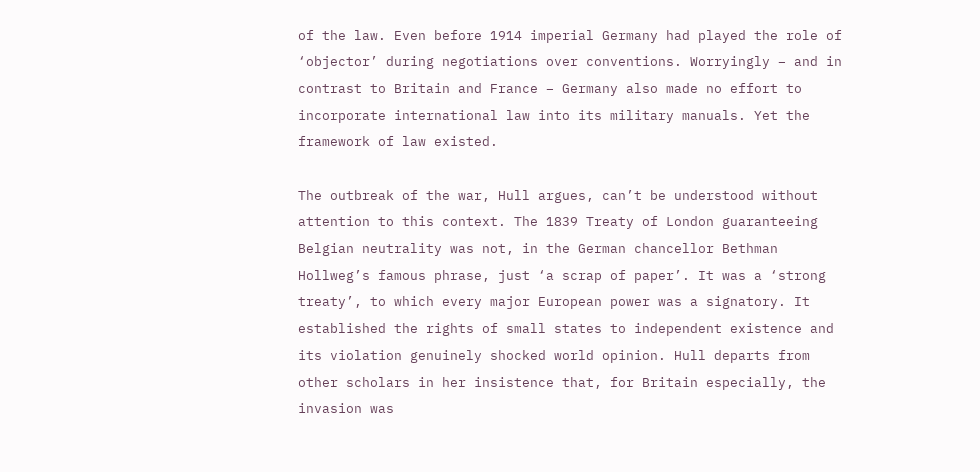of the law. Even before 1914 imperial Germany had played the role of ‘objector’ during negotiations over conventions. Worryingly – and in contrast to Britain and France – Germany also made no effort to incorporate international law into its military manuals. Yet the framework of law existed.

The outbreak of the war, Hull argues, can’t be understood without attention to this context. The 1839 Treaty of London guaranteeing Belgian neutrality was not, in the German chancellor Bethman Hollweg’s famous phrase, just ‘a scrap of paper’. It was a ‘strong treaty’, to which every major European power was a signatory. It established the rights of small states to independent existence and its violation genuinely shocked world opinion. Hull departs from other scholars in her insistence that, for Britain especially, the invasion was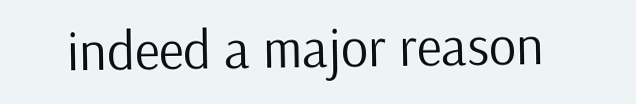indeed a major reason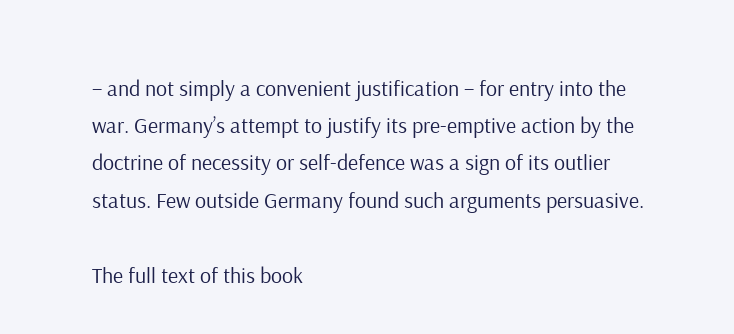– and not simply a convenient justification – for entry into the war. Germany’s attempt to justify its pre-emptive action by the doctrine of necessity or self-defence was a sign of its outlier status. Few outside Germany found such arguments persuasive.

The full text of this book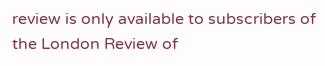review is only available to subscribers of the London Review of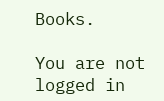Books.

You are not logged in